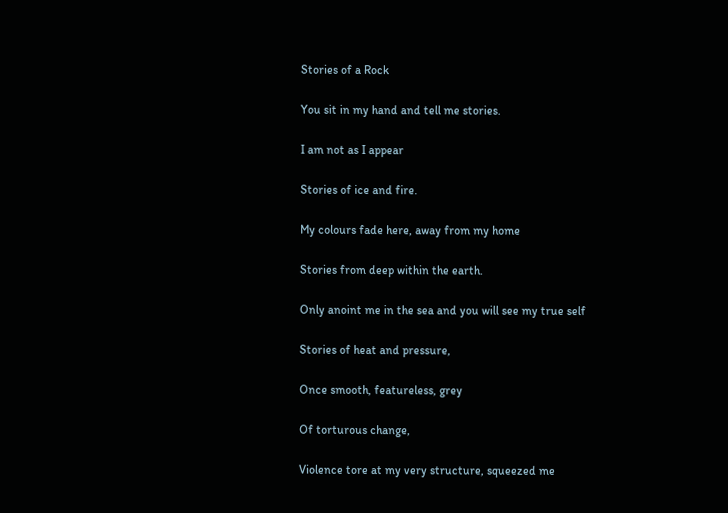Stories of a Rock

You sit in my hand and tell me stories.

I am not as I appear

Stories of ice and fire.

My colours fade here, away from my home

Stories from deep within the earth.

Only anoint me in the sea and you will see my true self

Stories of heat and pressure,

Once smooth, featureless, grey

Of torturous change,

Violence tore at my very structure, squeezed me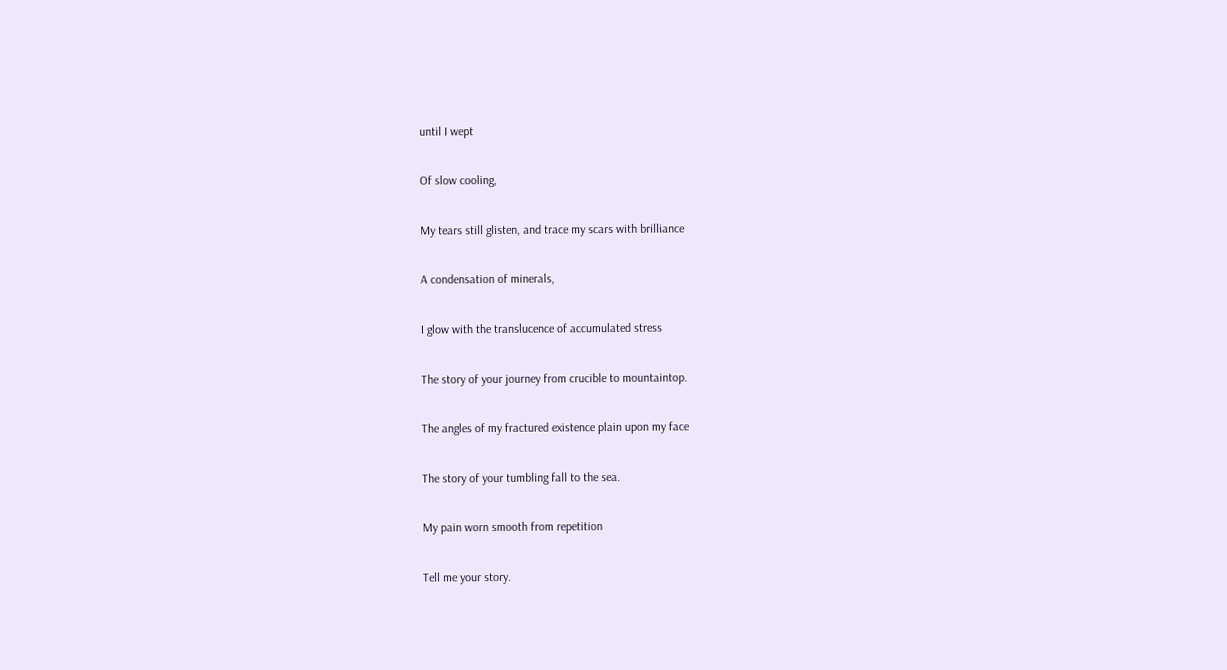until I wept

Of slow cooling,

My tears still glisten, and trace my scars with brilliance

A condensation of minerals,

I glow with the translucence of accumulated stress

The story of your journey from crucible to mountaintop.

The angles of my fractured existence plain upon my face

The story of your tumbling fall to the sea.

My pain worn smooth from repetition

Tell me your story.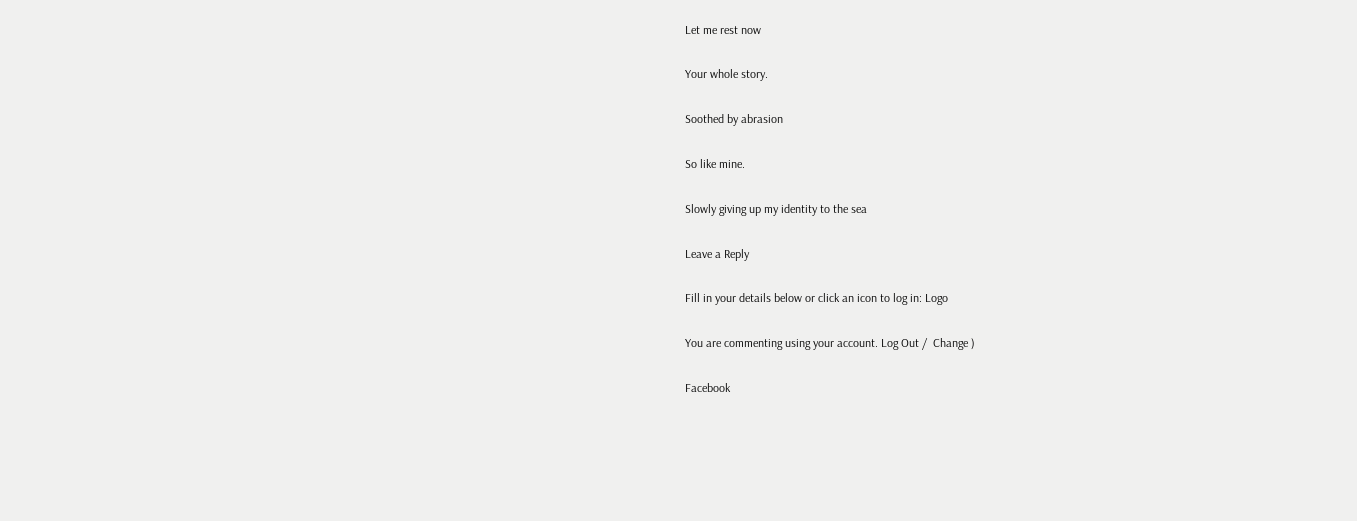Let me rest now

Your whole story.

Soothed by abrasion

So like mine.

Slowly giving up my identity to the sea

Leave a Reply

Fill in your details below or click an icon to log in: Logo

You are commenting using your account. Log Out /  Change )

Facebook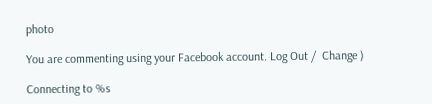photo

You are commenting using your Facebook account. Log Out /  Change )

Connecting to %s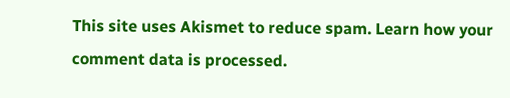This site uses Akismet to reduce spam. Learn how your comment data is processed.